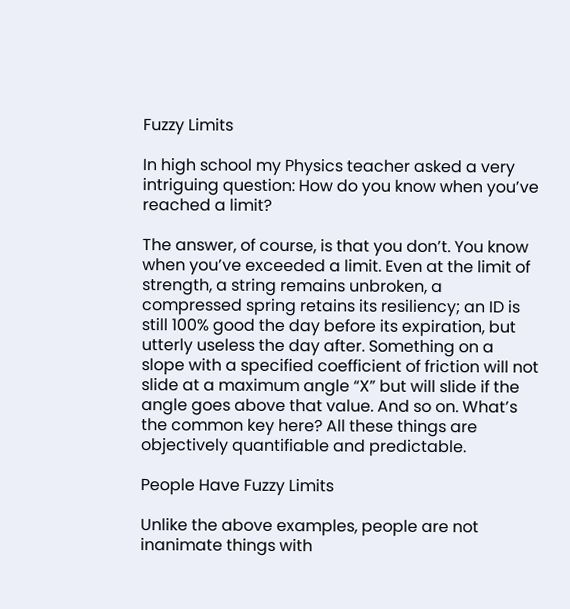Fuzzy Limits

In high school my Physics teacher asked a very intriguing question: How do you know when you’ve reached a limit?

The answer, of course, is that you don’t. You know when you’ve exceeded a limit. Even at the limit of strength, a string remains unbroken, a compressed spring retains its resiliency; an ID is still 100% good the day before its expiration, but utterly useless the day after. Something on a slope with a specified coefficient of friction will not slide at a maximum angle “X” but will slide if the angle goes above that value. And so on. What’s the common key here? All these things are objectively quantifiable and predictable.

People Have Fuzzy Limits

Unlike the above examples, people are not inanimate things with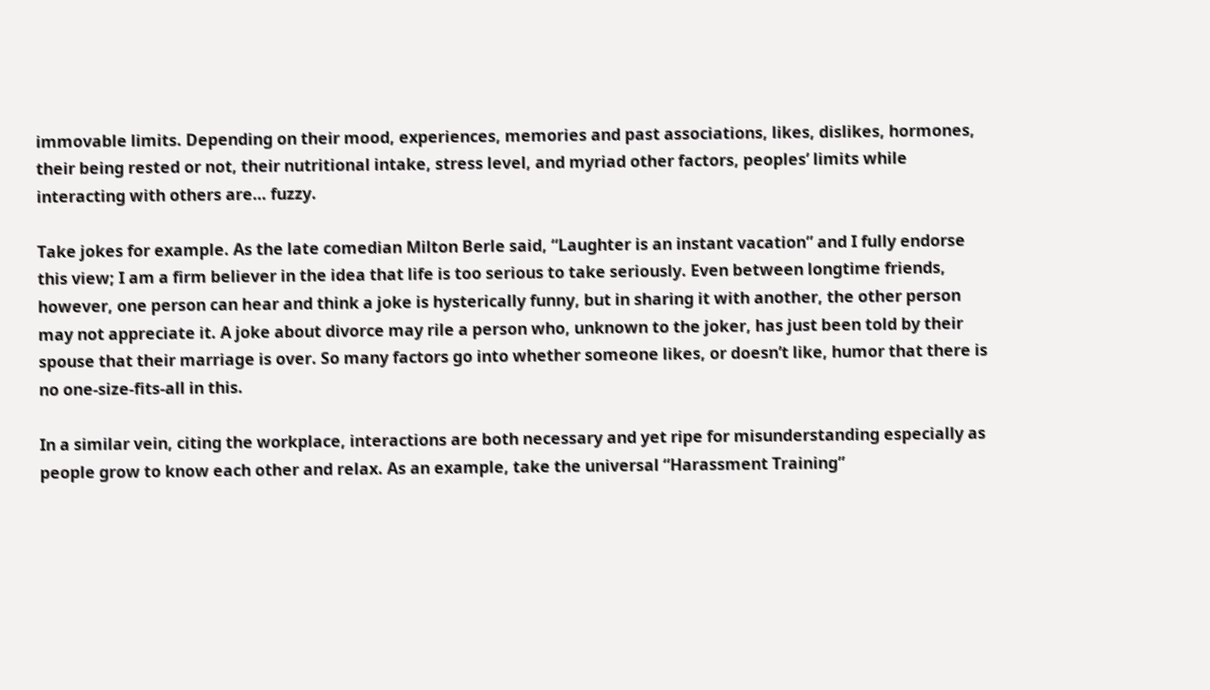immovable limits. Depending on their mood, experiences, memories and past associations, likes, dislikes, hormones, their being rested or not, their nutritional intake, stress level, and myriad other factors, peoples’ limits while interacting with others are… fuzzy.

Take jokes for example. As the late comedian Milton Berle said, “Laughter is an instant vacation” and I fully endorse this view; I am a firm believer in the idea that life is too serious to take seriously. Even between longtime friends, however, one person can hear and think a joke is hysterically funny, but in sharing it with another, the other person may not appreciate it. A joke about divorce may rile a person who, unknown to the joker, has just been told by their spouse that their marriage is over. So many factors go into whether someone likes, or doesn’t like, humor that there is no one-size-fits-all in this.

In a similar vein, citing the workplace, interactions are both necessary and yet ripe for misunderstanding especially as people grow to know each other and relax. As an example, take the universal “Harassment Training”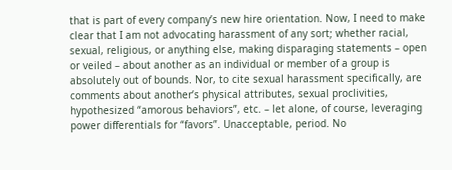that is part of every company’s new hire orientation. Now, I need to make clear that I am not advocating harassment of any sort; whether racial, sexual, religious, or anything else, making disparaging statements – open or veiled – about another as an individual or member of a group is absolutely out of bounds. Nor, to cite sexual harassment specifically, are comments about another’s physical attributes, sexual proclivities, hypothesized “amorous behaviors”, etc. – let alone, of course, leveraging power differentials for “favors”. Unacceptable, period. No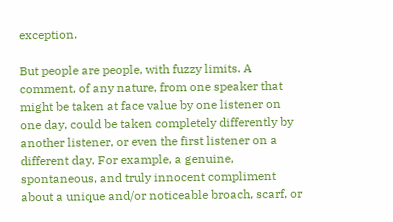exception.

But people are people, with fuzzy limits. A comment, of any nature, from one speaker that might be taken at face value by one listener on one day, could be taken completely differently by another listener, or even the first listener on a different day. For example, a genuine, spontaneous, and truly innocent compliment about a unique and/or noticeable broach, scarf, or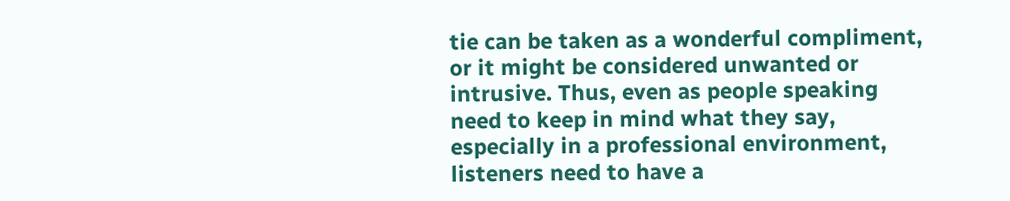tie can be taken as a wonderful compliment, or it might be considered unwanted or intrusive. Thus, even as people speaking need to keep in mind what they say, especially in a professional environment, listeners need to have a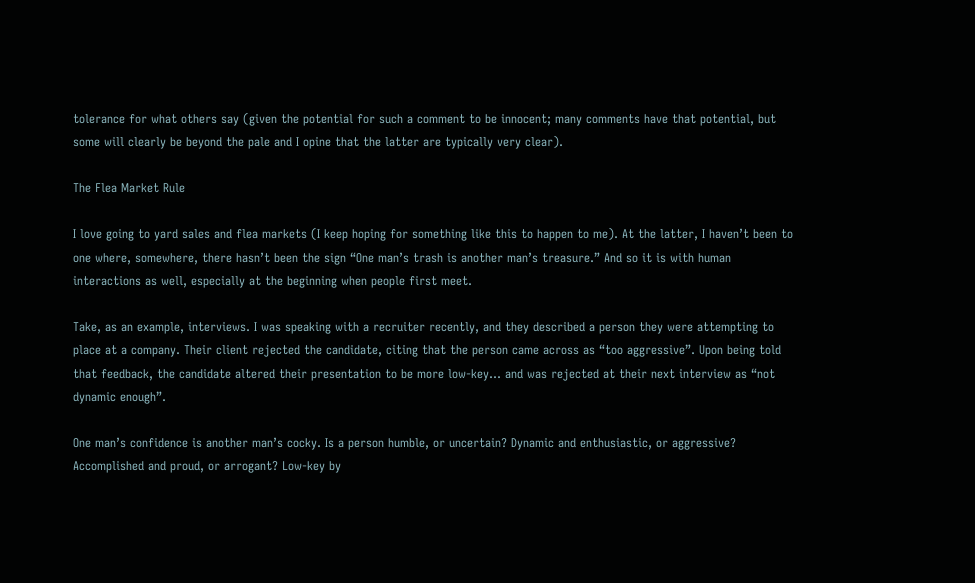tolerance for what others say (given the potential for such a comment to be innocent; many comments have that potential, but some will clearly be beyond the pale and I opine that the latter are typically very clear).

The Flea Market Rule

I love going to yard sales and flea markets (I keep hoping for something like this to happen to me). At the latter, I haven’t been to one where, somewhere, there hasn’t been the sign “One man’s trash is another man’s treasure.” And so it is with human interactions as well, especially at the beginning when people first meet.

Take, as an example, interviews. I was speaking with a recruiter recently, and they described a person they were attempting to place at a company. Their client rejected the candidate, citing that the person came across as “too aggressive”. Upon being told that feedback, the candidate altered their presentation to be more low-key… and was rejected at their next interview as “not dynamic enough”.

One man’s confidence is another man’s cocky. Is a person humble, or uncertain? Dynamic and enthusiastic, or aggressive? Accomplished and proud, or arrogant? Low-key by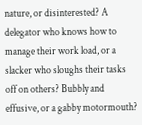nature, or disinterested? A delegator who knows how to manage their work load, or a slacker who sloughs their tasks off on others? Bubbly and effusive, or a gabby motormouth?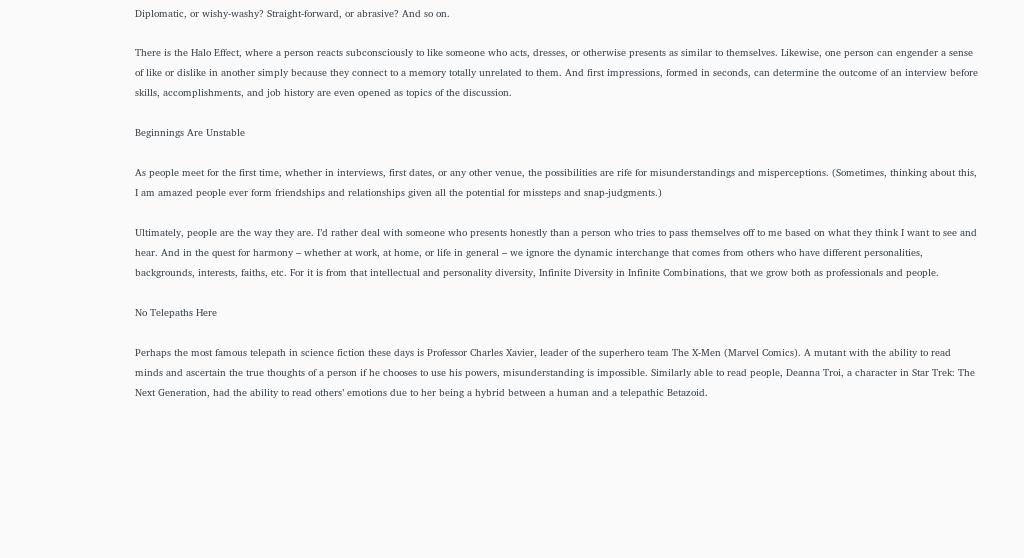Diplomatic, or wishy-washy? Straight-forward, or abrasive? And so on.

There is the Halo Effect, where a person reacts subconsciously to like someone who acts, dresses, or otherwise presents as similar to themselves. Likewise, one person can engender a sense of like or dislike in another simply because they connect to a memory totally unrelated to them. And first impressions, formed in seconds, can determine the outcome of an interview before skills, accomplishments, and job history are even opened as topics of the discussion.

Beginnings Are Unstable

As people meet for the first time, whether in interviews, first dates, or any other venue, the possibilities are rife for misunderstandings and misperceptions. (Sometimes, thinking about this, I am amazed people ever form friendships and relationships given all the potential for missteps and snap-judgments.)

Ultimately, people are the way they are. I’d rather deal with someone who presents honestly than a person who tries to pass themselves off to me based on what they think I want to see and hear. And in the quest for harmony – whether at work, at home, or life in general – we ignore the dynamic interchange that comes from others who have different personalities, backgrounds, interests, faiths, etc. For it is from that intellectual and personality diversity, Infinite Diversity in Infinite Combinations, that we grow both as professionals and people.

No Telepaths Here

Perhaps the most famous telepath in science fiction these days is Professor Charles Xavier, leader of the superhero team The X-Men (Marvel Comics). A mutant with the ability to read minds and ascertain the true thoughts of a person if he chooses to use his powers, misunderstanding is impossible. Similarly able to read people, Deanna Troi, a character in Star Trek: The Next Generation, had the ability to read others’ emotions due to her being a hybrid between a human and a telepathic Betazoid.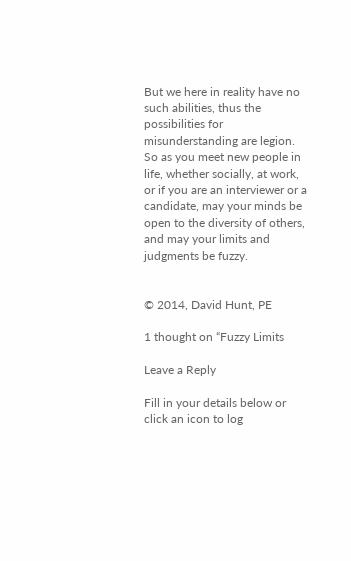But we here in reality have no such abilities, thus the possibilities for misunderstanding are legion. So as you meet new people in life, whether socially, at work, or if you are an interviewer or a candidate, may your minds be open to the diversity of others, and may your limits and judgments be fuzzy.


© 2014, David Hunt, PE

1 thought on “Fuzzy Limits

Leave a Reply

Fill in your details below or click an icon to log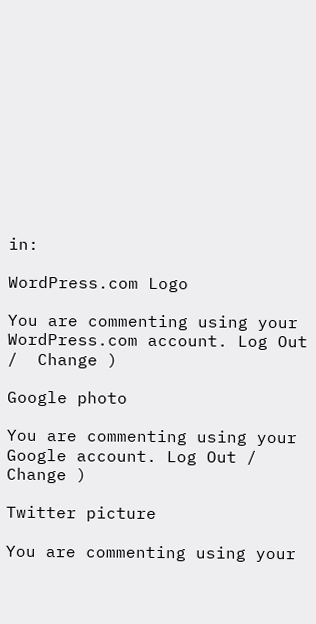in:

WordPress.com Logo

You are commenting using your WordPress.com account. Log Out /  Change )

Google photo

You are commenting using your Google account. Log Out /  Change )

Twitter picture

You are commenting using your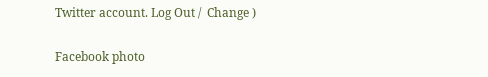Twitter account. Log Out /  Change )

Facebook photo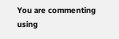You are commenting using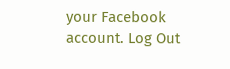your Facebook account. Log Out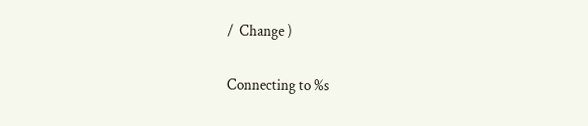/  Change )

Connecting to %s